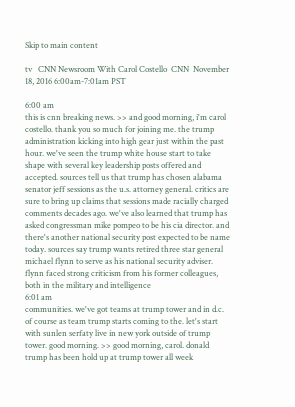Skip to main content

tv   CNN Newsroom With Carol Costello  CNN  November 18, 2016 6:00am-7:01am PST

6:00 am
this is cnn breaking news. >> and good morning, i'm carol costello. thank you so much for joining me. the trump administration kicking into high gear just within the past hour. we've seen the trump white house start to take shape with several key leadership posts offered and accepted. sources tell us that trump has chosen alabama senator jeff sessions as the u.s. attorney general. critics are sure to bring up claims that sessions made racially charged comments decades ago. we've also learned that trump has asked congressman mike pompeo to be his cia director. and there's another national security post expected to be name today. sources say trump wants retired three star general michael flynn to serve as his national security adviser. flynn faced strong criticism from his former colleagues, both in the military and intelligence
6:01 am
communities. we've got teams at trump tower and in d.c. of course as team trump starts coming to the. let's start with sunlen serfaty live in new york outside of trump tower. good morning. >> good morning, carol. donald trump has been hold up at trump tower all week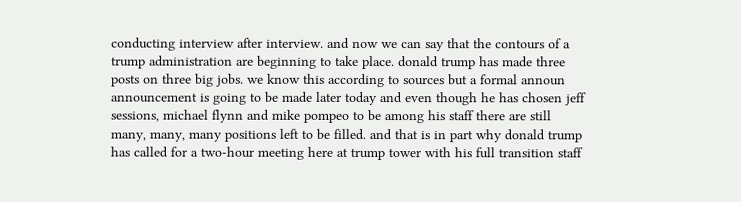conducting interview after interview. and now we can say that the contours of a trump administration are beginning to take place. donald trump has made three posts on three big jobs. we know this according to sources but a formal announ announcement is going to be made later today and even though he has chosen jeff sessions, michael flynn and mike pompeo to be among his staff there are still many, many, many positions left to be filled. and that is in part why donald trump has called for a two-hour meeting here at trump tower with his full transition staff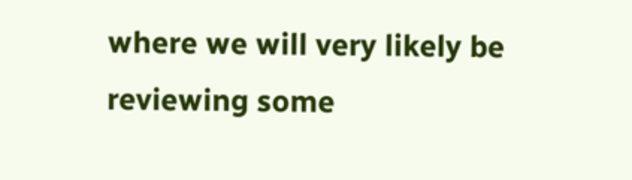where we will very likely be reviewing some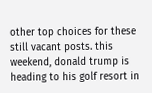other top choices for these still vacant posts. this weekend, donald trump is heading to his golf resort in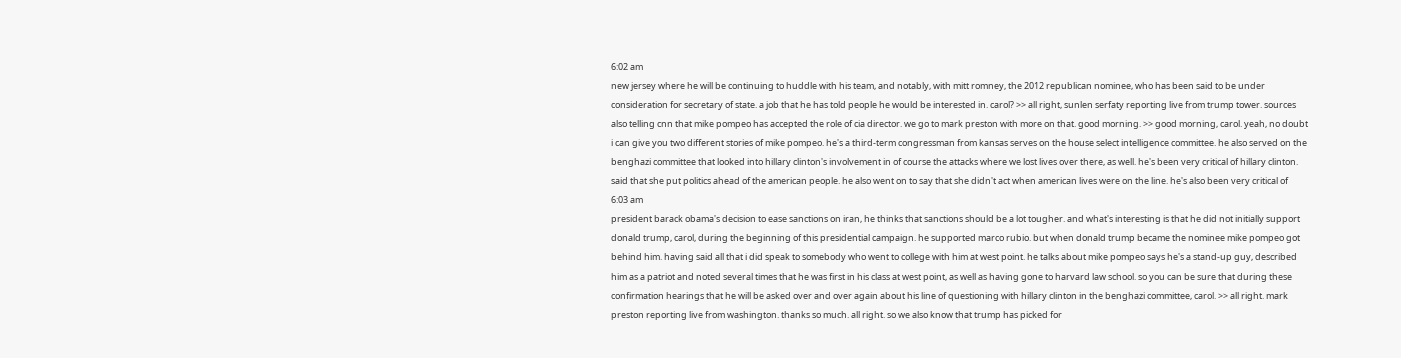6:02 am
new jersey where he will be continuing to huddle with his team, and notably, with mitt romney, the 2012 republican nominee, who has been said to be under consideration for secretary of state. a job that he has told people he would be interested in. carol? >> all right, sunlen serfaty reporting live from trump tower. sources also telling cnn that mike pompeo has accepted the role of cia director. we go to mark preston with more on that. good morning. >> good morning, carol. yeah, no doubt i can give you two different stories of mike pompeo. he's a third-term congressman from kansas serves on the house select intelligence committee. he also served on the benghazi committee that looked into hillary clinton's involvement in of course the attacks where we lost lives over there, as well. he's been very critical of hillary clinton. said that she put politics ahead of the american people. he also went on to say that she didn't act when american lives were on the line. he's also been very critical of
6:03 am
president barack obama's decision to ease sanctions on iran, he thinks that sanctions should be a lot tougher. and what's interesting is that he did not initially support donald trump, carol, during the beginning of this presidential campaign. he supported marco rubio. but when donald trump became the nominee mike pompeo got behind him. having said all that i did speak to somebody who went to college with him at west point. he talks about mike pompeo says he's a stand-up guy, described him as a patriot and noted several times that he was first in his class at west point, as well as having gone to harvard law school. so you can be sure that during these confirmation hearings that he will be asked over and over again about his line of questioning with hillary clinton in the benghazi committee, carol. >> all right. mark preston reporting live from washington. thanks so much. all right. so we also know that trump has picked for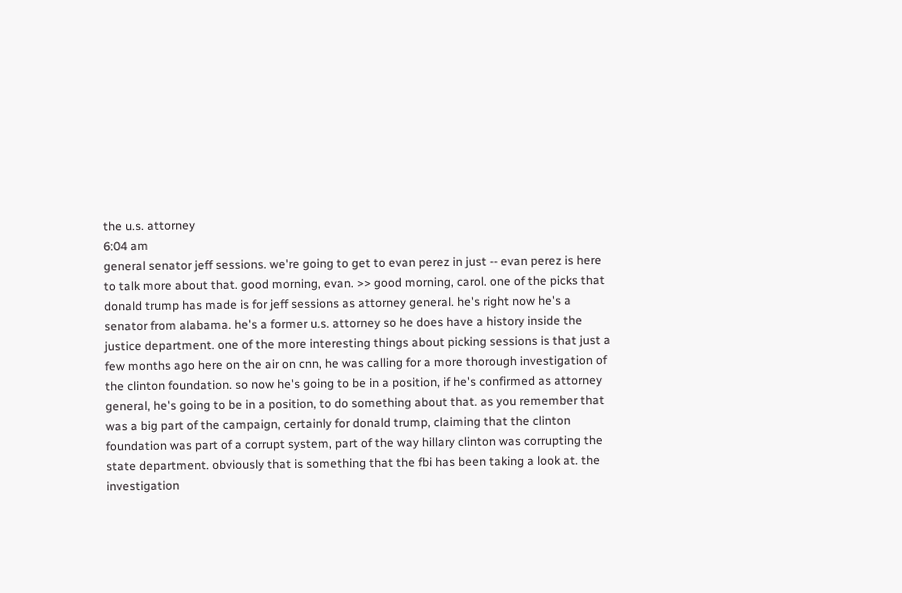the u.s. attorney
6:04 am
general senator jeff sessions. we're going to get to evan perez in just -- evan perez is here to talk more about that. good morning, evan. >> good morning, carol. one of the picks that donald trump has made is for jeff sessions as attorney general. he's right now he's a senator from alabama. he's a former u.s. attorney so he does have a history inside the justice department. one of the more interesting things about picking sessions is that just a few months ago here on the air on cnn, he was calling for a more thorough investigation of the clinton foundation. so now he's going to be in a position, if he's confirmed as attorney general, he's going to be in a position, to do something about that. as you remember that was a big part of the campaign, certainly for donald trump, claiming that the clinton foundation was part of a corrupt system, part of the way hillary clinton was corrupting the state department. obviously that is something that the fbi has been taking a look at. the investigation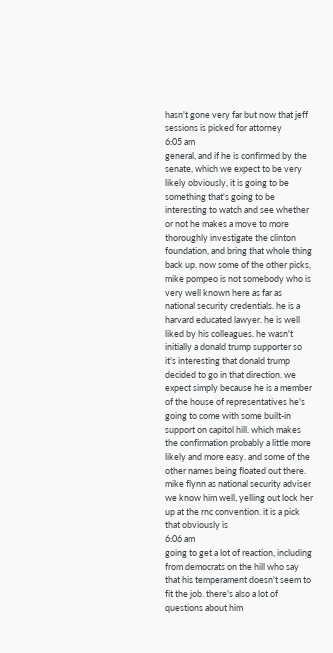hasn't gone very far but now that jeff sessions is picked for attorney
6:05 am
general, and if he is confirmed by the senate, which we expect to be very likely obviously, it is going to be something that's going to be interesting to watch and see whether or not he makes a move to more thoroughly investigate the clinton foundation, and bring that whole thing back up. now some of the other picks, mike pompeo is not somebody who is very well known here as far as national security credentials. he is a harvard educated lawyer. he is well liked by his colleagues. he wasn't initially a donald trump supporter so it's interesting that donald trump decided to go in that direction. we expect simply because he is a member of the house of representatives he's going to come with some built-in support on capitol hill. which makes the confirmation probably a little more likely and more easy. and some of the other names being floated out there. mike flynn as national security adviser we know him well, yelling out lock her up at the rnc convention. it is a pick that obviously is
6:06 am
going to get a lot of reaction, including from democrats on the hill who say that his temperament doesn't seem to fit the job. there's also a lot of questions about him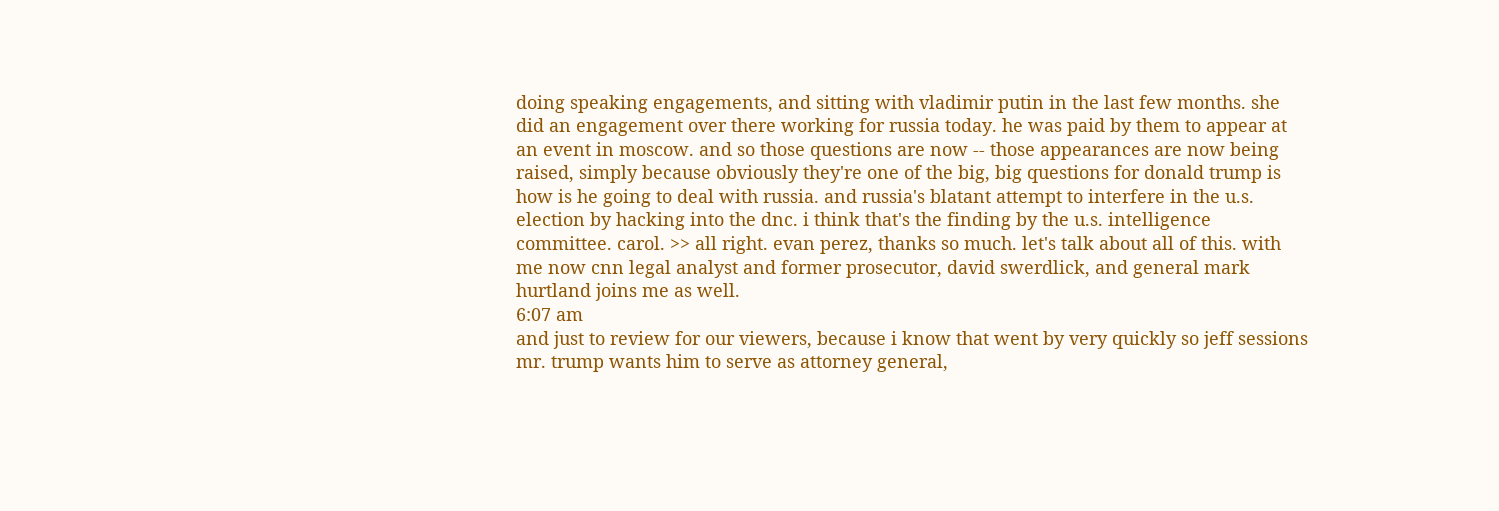doing speaking engagements, and sitting with vladimir putin in the last few months. she did an engagement over there working for russia today. he was paid by them to appear at an event in moscow. and so those questions are now -- those appearances are now being raised, simply because obviously they're one of the big, big questions for donald trump is how is he going to deal with russia. and russia's blatant attempt to interfere in the u.s. election by hacking into the dnc. i think that's the finding by the u.s. intelligence committee. carol. >> all right. evan perez, thanks so much. let's talk about all of this. with me now cnn legal analyst and former prosecutor, david swerdlick, and general mark hurtland joins me as well.
6:07 am
and just to review for our viewers, because i know that went by very quickly so jeff sessions mr. trump wants him to serve as attorney general,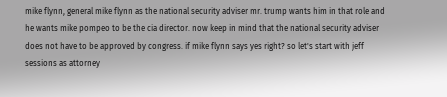mike flynn, general mike flynn as the national security adviser mr. trump wants him in that role and he wants mike pompeo to be the cia director. now keep in mind that the national security adviser does not have to be approved by congress. if mike flynn says yes right? so let's start with jeff sessions as attorney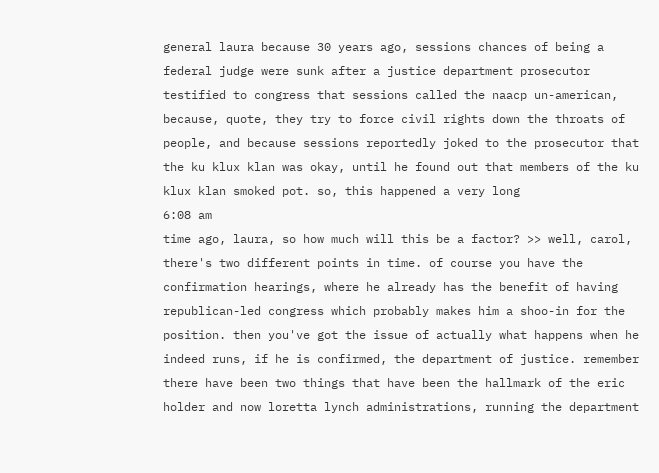general laura because 30 years ago, sessions chances of being a federal judge were sunk after a justice department prosecutor testified to congress that sessions called the naacp un-american, because, quote, they try to force civil rights down the throats of people, and because sessions reportedly joked to the prosecutor that the ku klux klan was okay, until he found out that members of the ku klux klan smoked pot. so, this happened a very long
6:08 am
time ago, laura, so how much will this be a factor? >> well, carol, there's two different points in time. of course you have the confirmation hearings, where he already has the benefit of having republican-led congress which probably makes him a shoo-in for the position. then you've got the issue of actually what happens when he indeed runs, if he is confirmed, the department of justice. remember there have been two things that have been the hallmark of the eric holder and now loretta lynch administrations, running the department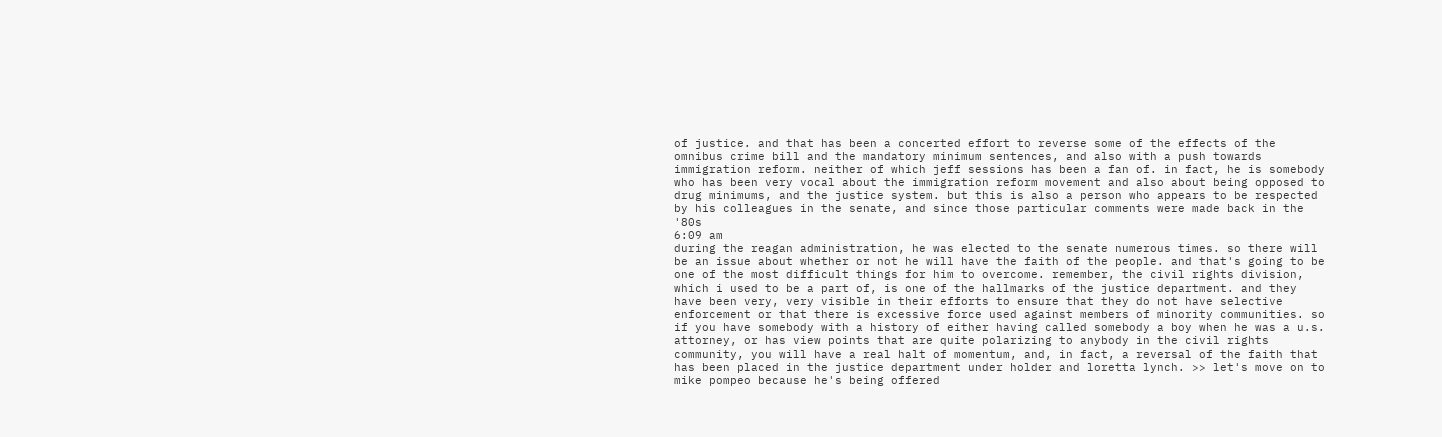of justice. and that has been a concerted effort to reverse some of the effects of the omnibus crime bill and the mandatory minimum sentences, and also with a push towards immigration reform. neither of which jeff sessions has been a fan of. in fact, he is somebody who has been very vocal about the immigration reform movement and also about being opposed to drug minimums, and the justice system. but this is also a person who appears to be respected by his colleagues in the senate, and since those particular comments were made back in the '80s
6:09 am
during the reagan administration, he was elected to the senate numerous times. so there will be an issue about whether or not he will have the faith of the people. and that's going to be one of the most difficult things for him to overcome. remember, the civil rights division, which i used to be a part of, is one of the hallmarks of the justice department. and they have been very, very visible in their efforts to ensure that they do not have selective enforcement or that there is excessive force used against members of minority communities. so if you have somebody with a history of either having called somebody a boy when he was a u.s. attorney, or has view points that are quite polarizing to anybody in the civil rights community, you will have a real halt of momentum, and, in fact, a reversal of the faith that has been placed in the justice department under holder and loretta lynch. >> let's move on to mike pompeo because he's being offered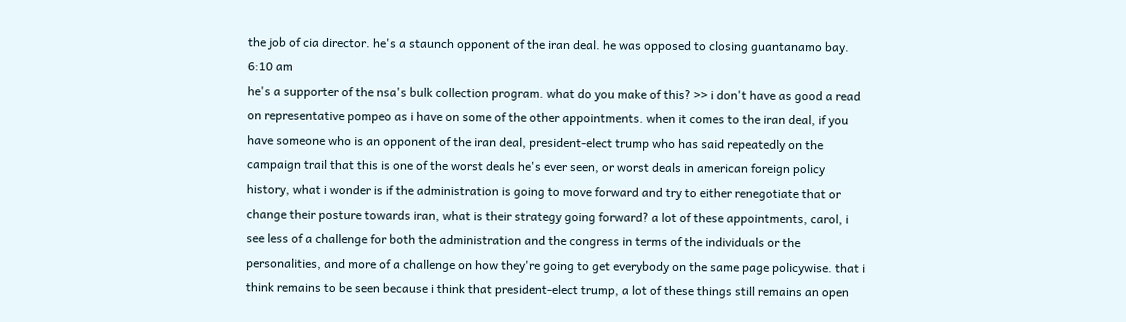the job of cia director. he's a staunch opponent of the iran deal. he was opposed to closing guantanamo bay.
6:10 am
he's a supporter of the nsa's bulk collection program. what do you make of this? >> i don't have as good a read on representative pompeo as i have on some of the other appointments. when it comes to the iran deal, if you have someone who is an opponent of the iran deal, president-elect trump who has said repeatedly on the campaign trail that this is one of the worst deals he's ever seen, or worst deals in american foreign policy history, what i wonder is if the administration is going to move forward and try to either renegotiate that or change their posture towards iran, what is their strategy going forward? a lot of these appointments, carol, i see less of a challenge for both the administration and the congress in terms of the individuals or the personalities, and more of a challenge on how they're going to get everybody on the same page policywise. that i think remains to be seen because i think that president-elect trump, a lot of these things still remains an open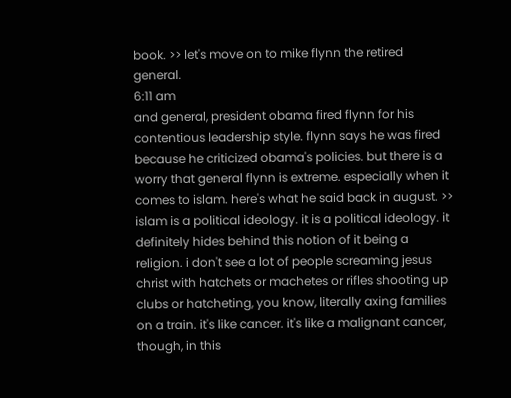book. >> let's move on to mike flynn the retired general.
6:11 am
and general, president obama fired flynn for his contentious leadership style. flynn says he was fired because he criticized obama's policies. but there is a worry that general flynn is extreme. especially when it comes to islam. here's what he said back in august. >> islam is a political ideology. it is a political ideology. it definitely hides behind this notion of it being a religion. i don't see a lot of people screaming jesus christ with hatchets or machetes or rifles shooting up clubs or hatcheting, you know, literally axing families on a train. it's like cancer. it's like a malignant cancer, though, in this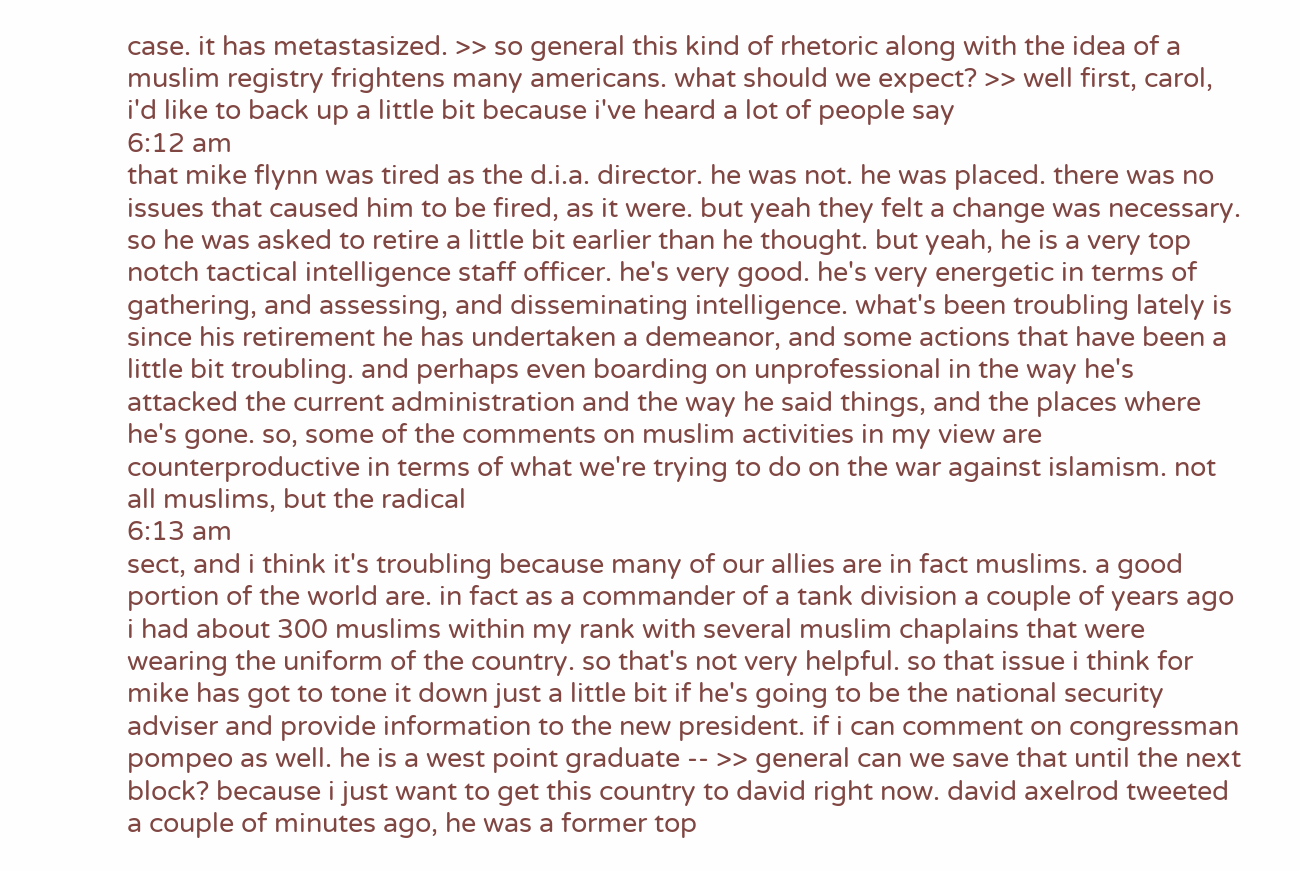case. it has metastasized. >> so general this kind of rhetoric along with the idea of a muslim registry frightens many americans. what should we expect? >> well first, carol, i'd like to back up a little bit because i've heard a lot of people say
6:12 am
that mike flynn was tired as the d.i.a. director. he was not. he was placed. there was no issues that caused him to be fired, as it were. but yeah they felt a change was necessary. so he was asked to retire a little bit earlier than he thought. but yeah, he is a very top notch tactical intelligence staff officer. he's very good. he's very energetic in terms of gathering, and assessing, and disseminating intelligence. what's been troubling lately is since his retirement he has undertaken a demeanor, and some actions that have been a little bit troubling. and perhaps even boarding on unprofessional in the way he's attacked the current administration and the way he said things, and the places where he's gone. so, some of the comments on muslim activities in my view are counterproductive in terms of what we're trying to do on the war against islamism. not all muslims, but the radical
6:13 am
sect, and i think it's troubling because many of our allies are in fact muslims. a good portion of the world are. in fact as a commander of a tank division a couple of years ago i had about 300 muslims within my rank with several muslim chaplains that were wearing the uniform of the country. so that's not very helpful. so that issue i think for mike has got to tone it down just a little bit if he's going to be the national security adviser and provide information to the new president. if i can comment on congressman pompeo as well. he is a west point graduate -- >> general can we save that until the next block? because i just want to get this country to david right now. david axelrod tweeted a couple of minutes ago, he was a former top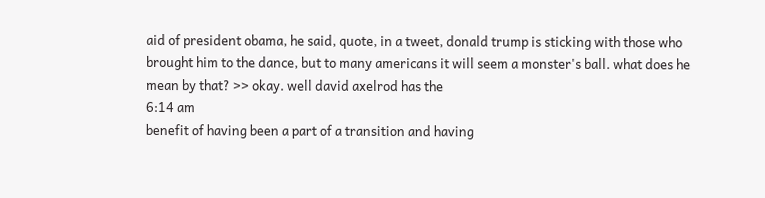aid of president obama, he said, quote, in a tweet, donald trump is sticking with those who brought him to the dance, but to many americans it will seem a monster's ball. what does he mean by that? >> okay. well david axelrod has the
6:14 am
benefit of having been a part of a transition and having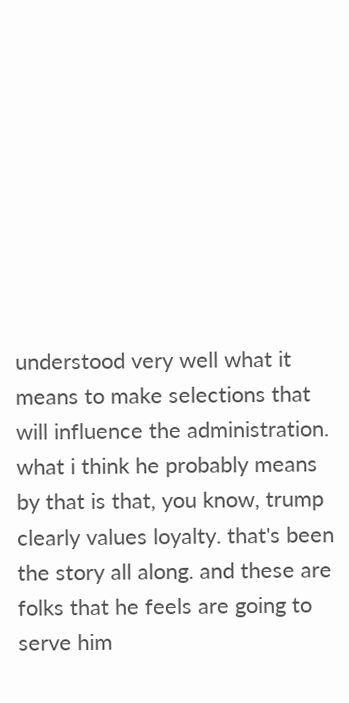understood very well what it means to make selections that will influence the administration. what i think he probably means by that is that, you know, trump clearly values loyalty. that's been the story all along. and these are folks that he feels are going to serve him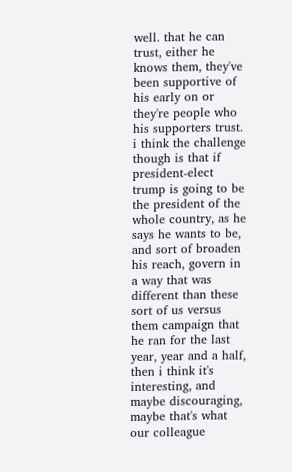well. that he can trust, either he knows them, they've been supportive of his early on or they're people who his supporters trust. i think the challenge though is that if president-elect trump is going to be the president of the whole country, as he says he wants to be, and sort of broaden his reach, govern in a way that was different than these sort of us versus them campaign that he ran for the last year, year and a half, then i think it's interesting, and maybe discouraging, maybe that's what our colleague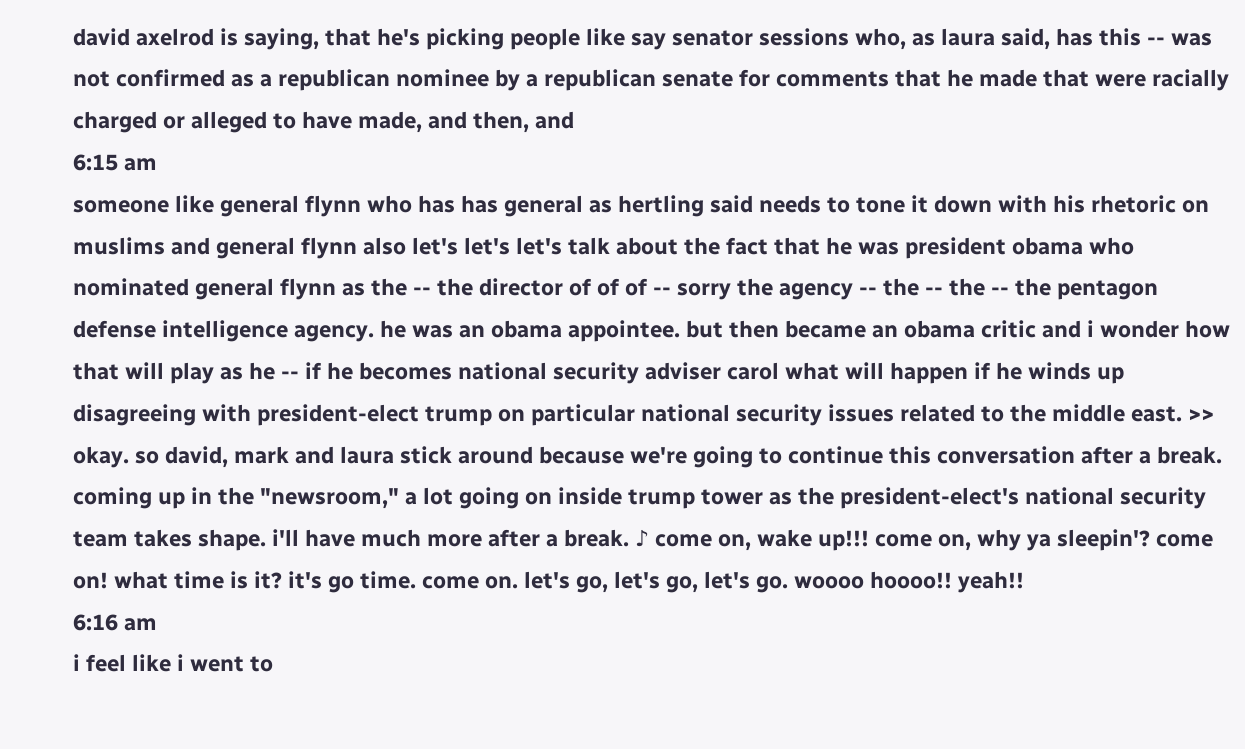david axelrod is saying, that he's picking people like say senator sessions who, as laura said, has this -- was not confirmed as a republican nominee by a republican senate for comments that he made that were racially charged or alleged to have made, and then, and
6:15 am
someone like general flynn who has has general as hertling said needs to tone it down with his rhetoric on muslims and general flynn also let's let's let's talk about the fact that he was president obama who nominated general flynn as the -- the director of of of -- sorry the agency -- the -- the -- the pentagon defense intelligence agency. he was an obama appointee. but then became an obama critic and i wonder how that will play as he -- if he becomes national security adviser carol what will happen if he winds up disagreeing with president-elect trump on particular national security issues related to the middle east. >> okay. so david, mark and laura stick around because we're going to continue this conversation after a break. coming up in the "newsroom," a lot going on inside trump tower as the president-elect's national security team takes shape. i'll have much more after a break. ♪ come on, wake up!!! come on, why ya sleepin'? come on! what time is it? it's go time. come on. let's go, let's go, let's go. woooo hoooo!! yeah!!
6:16 am
i feel like i went to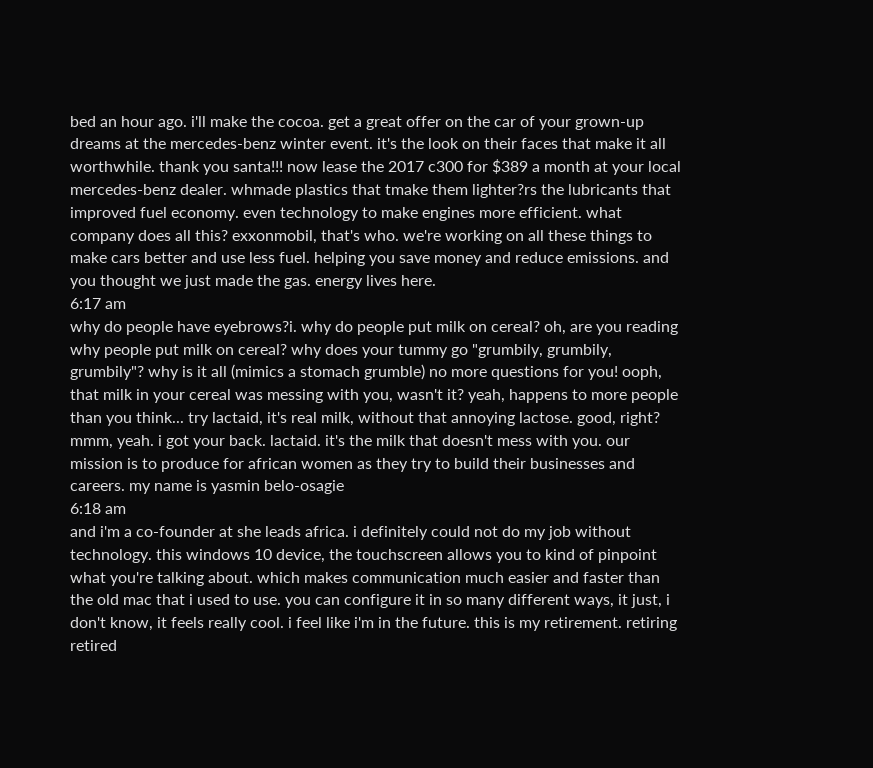bed an hour ago. i'll make the cocoa. get a great offer on the car of your grown-up dreams at the mercedes-benz winter event. it's the look on their faces that make it all worthwhile. thank you santa!!! now lease the 2017 c300 for $389 a month at your local mercedes-benz dealer. whmade plastics that tmake them lighter?rs the lubricants that improved fuel economy. even technology to make engines more efficient. what company does all this? exxonmobil, that's who. we're working on all these things to make cars better and use less fuel. helping you save money and reduce emissions. and you thought we just made the gas. energy lives here.
6:17 am
why do people have eyebrows?i. why do people put milk on cereal? oh, are you reading why people put milk on cereal? why does your tummy go "grumbily, grumbily, grumbily"? why is it all (mimics a stomach grumble) no more questions for you! ooph, that milk in your cereal was messing with you, wasn't it? yeah, happens to more people than you think... try lactaid, it's real milk, without that annoying lactose. good, right? mmm, yeah. i got your back. lactaid. it's the milk that doesn't mess with you. our mission is to produce for african women as they try to build their businesses and careers. my name is yasmin belo-osagie
6:18 am
and i'm a co-founder at she leads africa. i definitely could not do my job without technology. this windows 10 device, the touchscreen allows you to kind of pinpoint what you're talking about. which makes communication much easier and faster than the old mac that i used to use. you can configure it in so many different ways, it just, i don't know, it feels really cool. i feel like i'm in the future. this is my retirement. retiring retired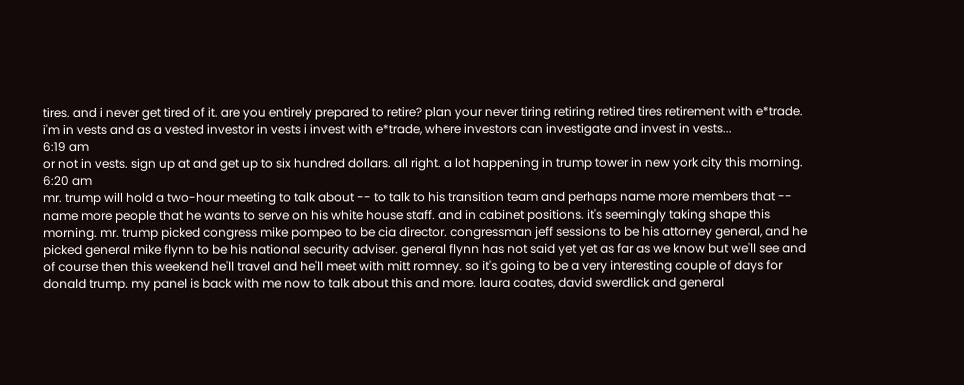tires. and i never get tired of it. are you entirely prepared to retire? plan your never tiring retiring retired tires retirement with e*trade. i'm in vests and as a vested investor in vests i invest with e*trade, where investors can investigate and invest in vests...
6:19 am
or not in vests. sign up at and get up to six hundred dollars. all right. a lot happening in trump tower in new york city this morning.
6:20 am
mr. trump will hold a two-hour meeting to talk about -- to talk to his transition team and perhaps name more members that -- name more people that he wants to serve on his white house staff. and in cabinet positions. it's seemingly taking shape this morning. mr. trump picked congress mike pompeo to be cia director. congressman jeff sessions to be his attorney general, and he picked general mike flynn to be his national security adviser. general flynn has not said yet yet as far as we know but we'll see and of course then this weekend he'll travel and he'll meet with mitt romney. so it's going to be a very interesting couple of days for donald trump. my panel is back with me now to talk about this and more. laura coates, david swerdlick and general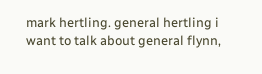mark hertling. general hertling i want to talk about general flynn,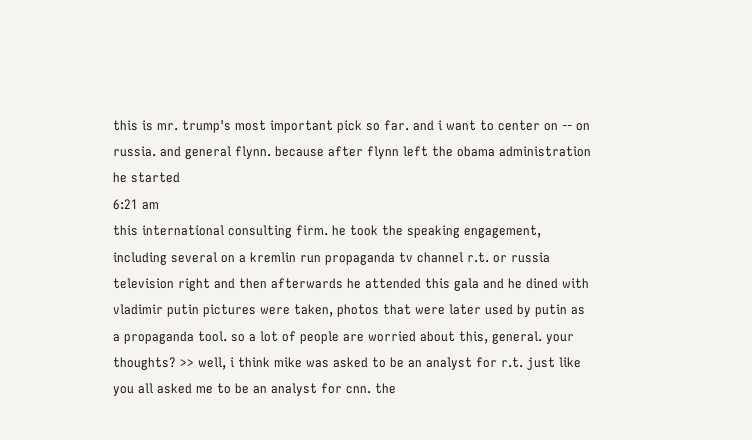this is mr. trump's most important pick so far. and i want to center on -- on russia. and general flynn. because after flynn left the obama administration he started
6:21 am
this international consulting firm. he took the speaking engagement, including several on a kremlin run propaganda tv channel r.t. or russia television right and then afterwards he attended this gala and he dined with vladimir putin pictures were taken, photos that were later used by putin as a propaganda tool. so a lot of people are worried about this, general. your thoughts? >> well, i think mike was asked to be an analyst for r.t. just like you all asked me to be an analyst for cnn. the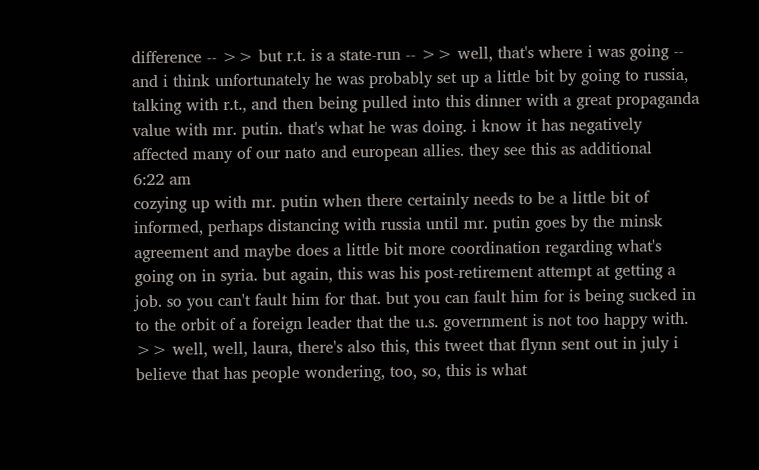difference -- >> but r.t. is a state-run -- >> well, that's where i was going -- and i think unfortunately he was probably set up a little bit by going to russia, talking with r.t., and then being pulled into this dinner with a great propaganda value with mr. putin. that's what he was doing. i know it has negatively affected many of our nato and european allies. they see this as additional
6:22 am
cozying up with mr. putin when there certainly needs to be a little bit of informed, perhaps distancing with russia until mr. putin goes by the minsk agreement and maybe does a little bit more coordination regarding what's going on in syria. but again, this was his post-retirement attempt at getting a job. so you can't fault him for that. but you can fault him for is being sucked in to the orbit of a foreign leader that the u.s. government is not too happy with. >> well, well, laura, there's also this, this tweet that flynn sent out in july i believe that has people wondering, too, so, this is what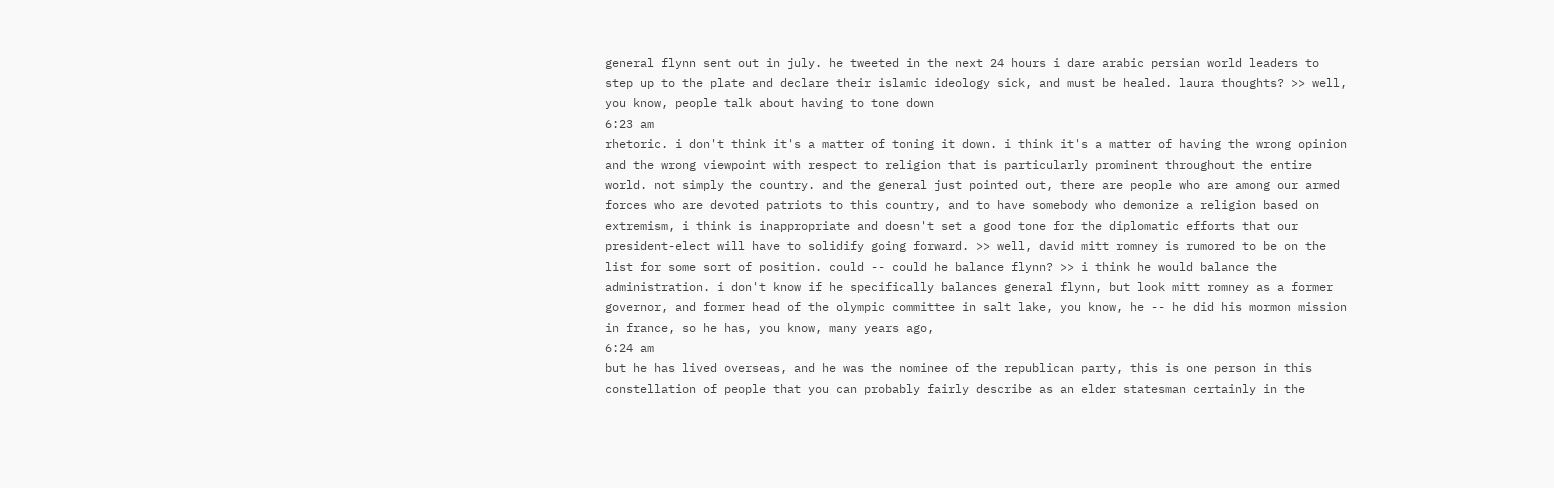general flynn sent out in july. he tweeted in the next 24 hours i dare arabic persian world leaders to step up to the plate and declare their islamic ideology sick, and must be healed. laura thoughts? >> well, you know, people talk about having to tone down
6:23 am
rhetoric. i don't think it's a matter of toning it down. i think it's a matter of having the wrong opinion and the wrong viewpoint with respect to religion that is particularly prominent throughout the entire world. not simply the country. and the general just pointed out, there are people who are among our armed forces who are devoted patriots to this country, and to have somebody who demonize a religion based on extremism, i think is inappropriate and doesn't set a good tone for the diplomatic efforts that our president-elect will have to solidify going forward. >> well, david mitt romney is rumored to be on the list for some sort of position. could -- could he balance flynn? >> i think he would balance the administration. i don't know if he specifically balances general flynn, but look mitt romney as a former governor, and former head of the olympic committee in salt lake, you know, he -- he did his mormon mission in france, so he has, you know, many years ago,
6:24 am
but he has lived overseas, and he was the nominee of the republican party, this is one person in this constellation of people that you can probably fairly describe as an elder statesman certainly in the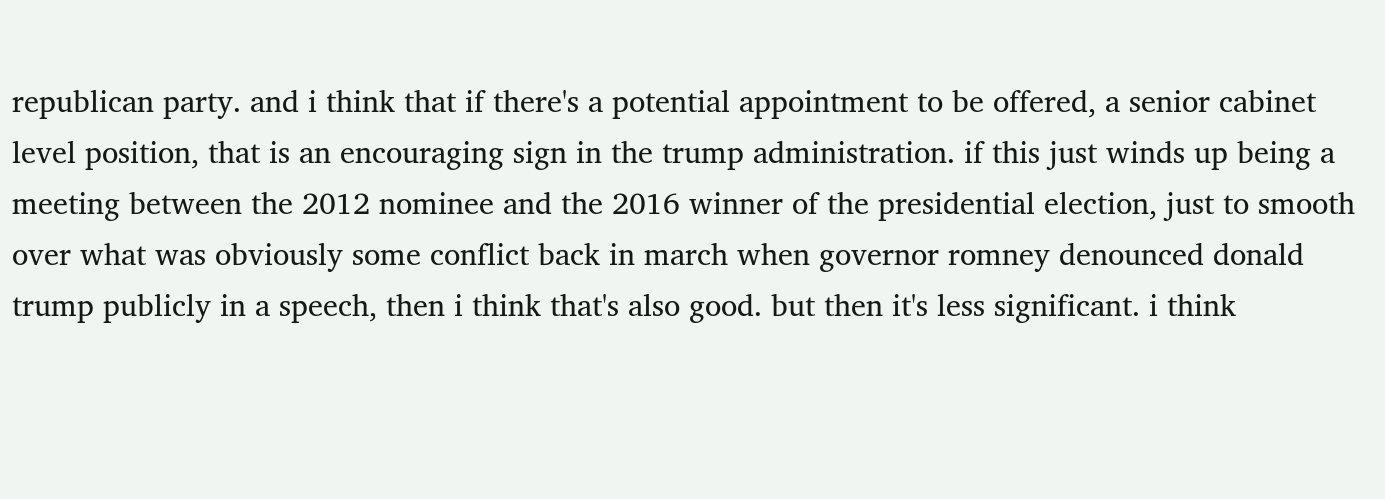republican party. and i think that if there's a potential appointment to be offered, a senior cabinet level position, that is an encouraging sign in the trump administration. if this just winds up being a meeting between the 2012 nominee and the 2016 winner of the presidential election, just to smooth over what was obviously some conflict back in march when governor romney denounced donald trump publicly in a speech, then i think that's also good. but then it's less significant. i think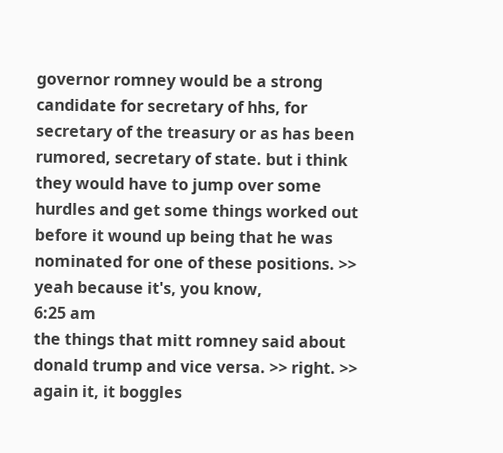governor romney would be a strong candidate for secretary of hhs, for secretary of the treasury or as has been rumored, secretary of state. but i think they would have to jump over some hurdles and get some things worked out before it wound up being that he was nominated for one of these positions. >> yeah because it's, you know,
6:25 am
the things that mitt romney said about donald trump and vice versa. >> right. >> again it, it boggles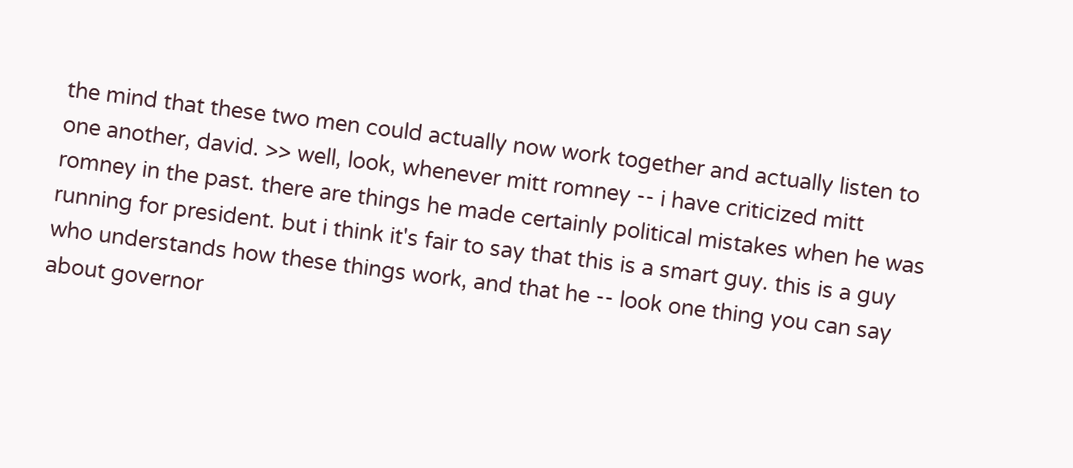the mind that these two men could actually now work together and actually listen to one another, david. >> well, look, whenever mitt romney -- i have criticized mitt romney in the past. there are things he made certainly political mistakes when he was running for president. but i think it's fair to say that this is a smart guy. this is a guy who understands how these things work, and that he -- look one thing you can say about governor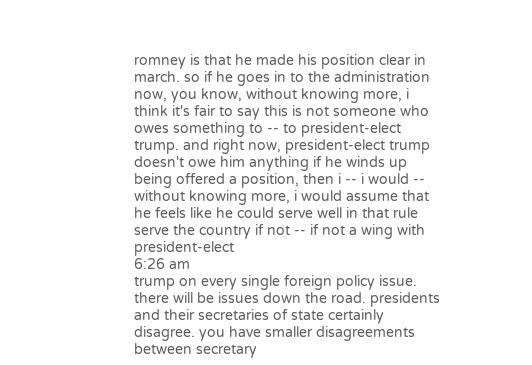romney is that he made his position clear in march. so if he goes in to the administration now, you know, without knowing more, i think it's fair to say this is not someone who owes something to -- to president-elect trump. and right now, president-elect trump doesn't owe him anything if he winds up being offered a position, then i -- i would -- without knowing more, i would assume that he feels like he could serve well in that rule serve the country if not -- if not a wing with president-elect
6:26 am
trump on every single foreign policy issue. there will be issues down the road. presidents and their secretaries of state certainly disagree. you have smaller disagreements between secretary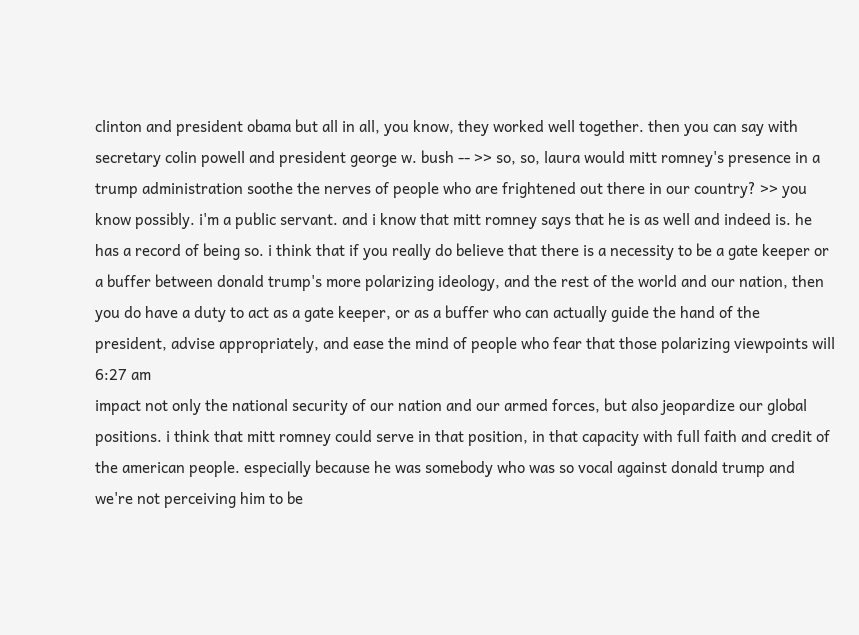clinton and president obama but all in all, you know, they worked well together. then you can say with secretary colin powell and president george w. bush -- >> so, so, laura would mitt romney's presence in a trump administration soothe the nerves of people who are frightened out there in our country? >> you know possibly. i'm a public servant. and i know that mitt romney says that he is as well and indeed is. he has a record of being so. i think that if you really do believe that there is a necessity to be a gate keeper or a buffer between donald trump's more polarizing ideology, and the rest of the world and our nation, then you do have a duty to act as a gate keeper, or as a buffer who can actually guide the hand of the president, advise appropriately, and ease the mind of people who fear that those polarizing viewpoints will
6:27 am
impact not only the national security of our nation and our armed forces, but also jeopardize our global positions. i think that mitt romney could serve in that position, in that capacity with full faith and credit of the american people. especially because he was somebody who was so vocal against donald trump and we're not perceiving him to be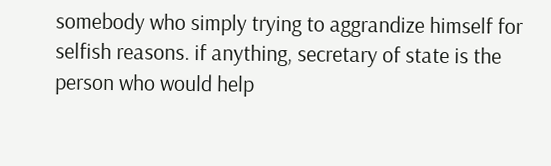somebody who simply trying to aggrandize himself for selfish reasons. if anything, secretary of state is the person who would help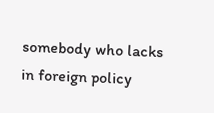somebody who lacks in foreign policy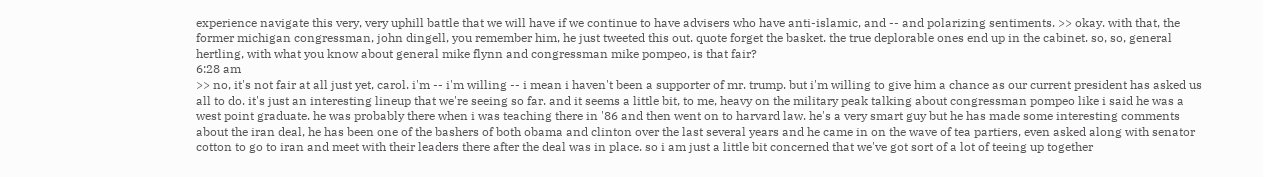experience navigate this very, very uphill battle that we will have if we continue to have advisers who have anti-islamic, and -- and polarizing sentiments. >> okay. with that, the former michigan congressman, john dingell, you remember him, he just tweeted this out. quote forget the basket. the true deplorable ones end up in the cabinet. so, so, general hertling, with what you know about general mike flynn and congressman mike pompeo, is that fair?
6:28 am
>> no, it's not fair at all just yet, carol. i'm -- i'm willing -- i mean i haven't been a supporter of mr. trump. but i'm willing to give him a chance as our current president has asked us all to do. it's just an interesting lineup that we're seeing so far. and it seems a little bit, to me, heavy on the military peak talking about congressman pompeo like i said he was a west point graduate. he was probably there when i was teaching there in '86 and then went on to harvard law. he's a very smart guy but he has made some interesting comments about the iran deal, he has been one of the bashers of both obama and clinton over the last several years and he came in on the wave of tea partiers, even asked along with senator cotton to go to iran and meet with their leaders there after the deal was in place. so i am just a little bit concerned that we've got sort of a lot of teeing up together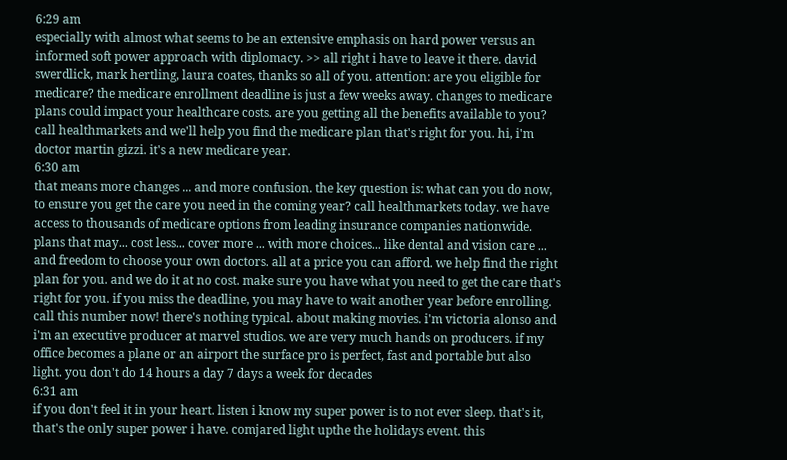6:29 am
especially with almost what seems to be an extensive emphasis on hard power versus an informed soft power approach with diplomacy. >> all right i have to leave it there. david swerdlick, mark hertling, laura coates, thanks so all of you. attention: are you eligible for medicare? the medicare enrollment deadline is just a few weeks away. changes to medicare plans could impact your healthcare costs. are you getting all the benefits available to you? call healthmarkets and we'll help you find the medicare plan that's right for you. hi, i'm doctor martin gizzi. it's a new medicare year.
6:30 am
that means more changes ... and more confusion. the key question is: what can you do now, to ensure you get the care you need in the coming year? call healthmarkets today. we have access to thousands of medicare options from leading insurance companies nationwide. plans that may... cost less... cover more ... with more choices... like dental and vision care ... and freedom to choose your own doctors. all at a price you can afford. we help find the right plan for you. and we do it at no cost. make sure you have what you need to get the care that's right for you. if you miss the deadline, you may have to wait another year before enrolling. call this number now! there's nothing typical. about making movies. i'm victoria alonso and i'm an executive producer at marvel studios. we are very much hands on producers. if my office becomes a plane or an airport the surface pro is perfect, fast and portable but also light. you don't do 14 hours a day 7 days a week for decades
6:31 am
if you don't feel it in your heart. listen i know my super power is to not ever sleep. that's it, that's the only super power i have. comjared light upthe the holidays event. this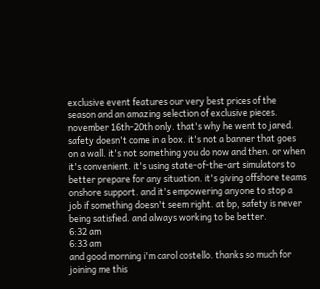exclusive event features our very best prices of the season and an amazing selection of exclusive pieces. november 16th-20th only. that's why he went to jared. safety doesn't come in a box. it's not a banner that goes on a wall. it's not something you do now and then. or when it's convenient. it's using state-of-the-art simulators to better prepare for any situation. it's giving offshore teams onshore support. and it's empowering anyone to stop a job if something doesn't seem right. at bp, safety is never being satisfied. and always working to be better.
6:32 am
6:33 am
and good morning i'm carol costello. thanks so much for joining me this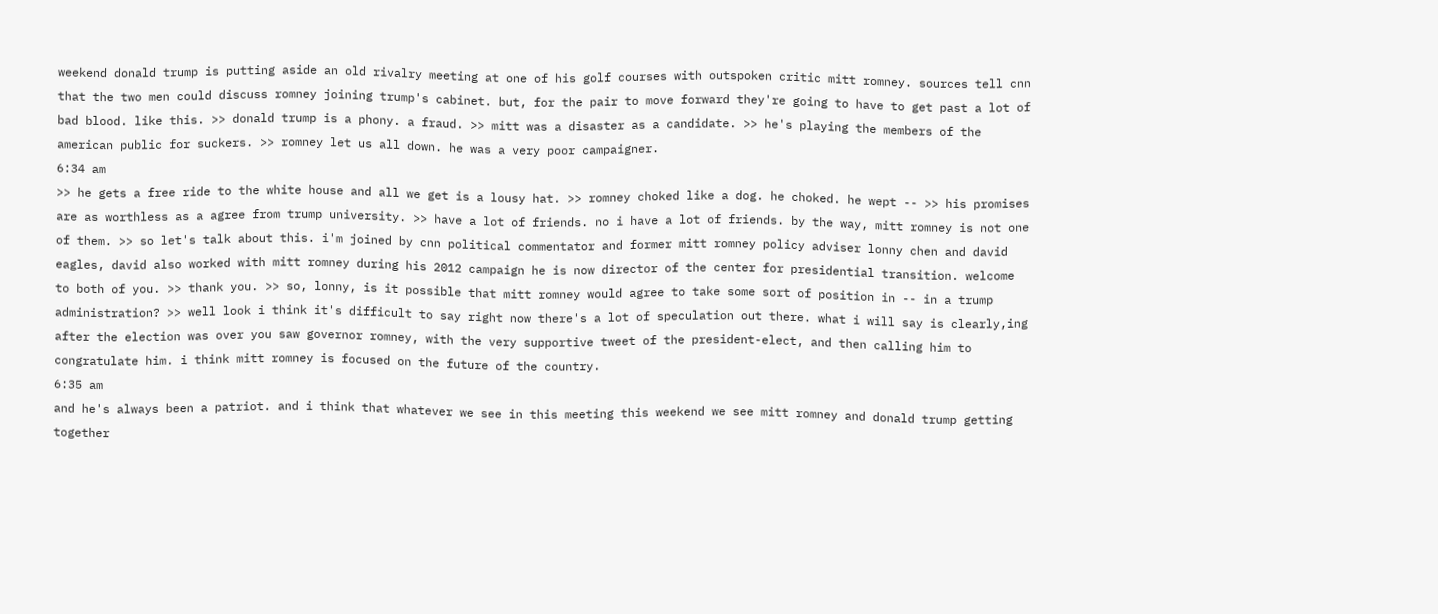weekend donald trump is putting aside an old rivalry meeting at one of his golf courses with outspoken critic mitt romney. sources tell cnn that the two men could discuss romney joining trump's cabinet. but, for the pair to move forward they're going to have to get past a lot of bad blood. like this. >> donald trump is a phony. a fraud. >> mitt was a disaster as a candidate. >> he's playing the members of the american public for suckers. >> romney let us all down. he was a very poor campaigner.
6:34 am
>> he gets a free ride to the white house and all we get is a lousy hat. >> romney choked like a dog. he choked. he wept -- >> his promises are as worthless as a agree from trump university. >> have a lot of friends. no i have a lot of friends. by the way, mitt romney is not one of them. >> so let's talk about this. i'm joined by cnn political commentator and former mitt romney policy adviser lonny chen and david eagles, david also worked with mitt romney during his 2012 campaign he is now director of the center for presidential transition. welcome to both of you. >> thank you. >> so, lonny, is it possible that mitt romney would agree to take some sort of position in -- in a trump administration? >> well look i think it's difficult to say right now there's a lot of speculation out there. what i will say is clearly,ing after the election was over you saw governor romney, with the very supportive tweet of the president-elect, and then calling him to congratulate him. i think mitt romney is focused on the future of the country.
6:35 am
and he's always been a patriot. and i think that whatever we see in this meeting this weekend we see mitt romney and donald trump getting together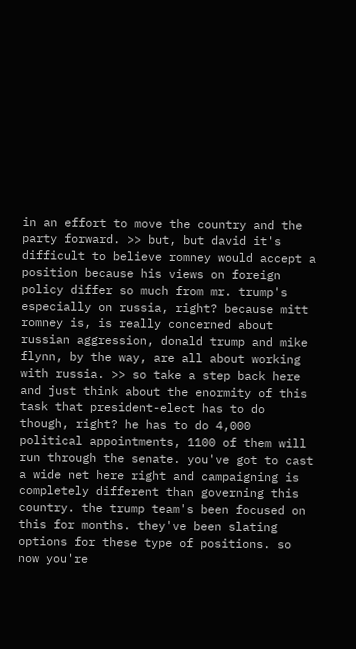in an effort to move the country and the party forward. >> but, but david it's difficult to believe romney would accept a position because his views on foreign policy differ so much from mr. trump's especially on russia, right? because mitt romney is, is really concerned about russian aggression, donald trump and mike flynn, by the way, are all about working with russia. >> so take a step back here and just think about the enormity of this task that president-elect has to do though, right? he has to do 4,000 political appointments, 1100 of them will run through the senate. you've got to cast a wide net here right and campaigning is completely different than governing this country. the trump team's been focused on this for months. they've been slating options for these type of positions. so now you're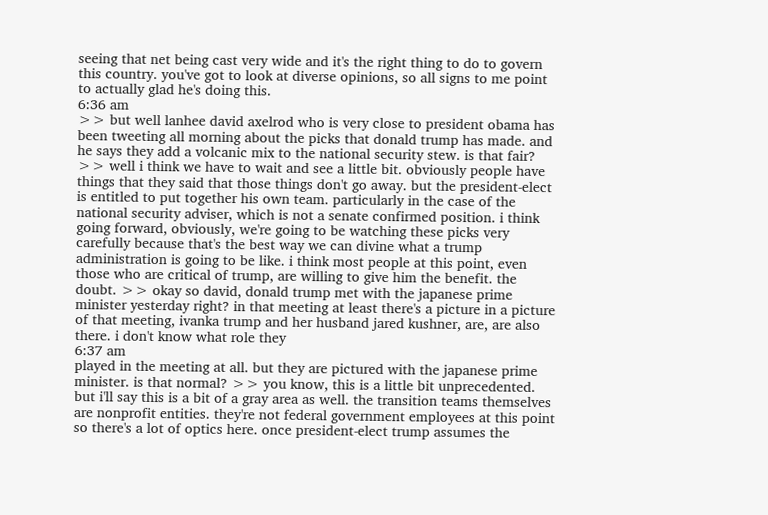seeing that net being cast very wide and it's the right thing to do to govern this country. you've got to look at diverse opinions, so all signs to me point to actually glad he's doing this.
6:36 am
>> but well lanhee david axelrod who is very close to president obama has been tweeting all morning about the picks that donald trump has made. and he says they add a volcanic mix to the national security stew. is that fair? >> well i think we have to wait and see a little bit. obviously people have things that they said that those things don't go away. but the president-elect is entitled to put together his own team. particularly in the case of the national security adviser, which is not a senate confirmed position. i think going forward, obviously, we're going to be watching these picks very carefully because that's the best way we can divine what a trump administration is going to be like. i think most people at this point, even those who are critical of trump, are willing to give him the benefit. the doubt. >> okay so david, donald trump met with the japanese prime minister yesterday right? in that meeting at least there's a picture in a picture of that meeting, ivanka trump and her husband jared kushner, are, are also there. i don't know what role they
6:37 am
played in the meeting at all. but they are pictured with the japanese prime minister. is that normal? >> you know, this is a little bit unprecedented. but i'll say this is a bit of a gray area as well. the transition teams themselves are nonprofit entities. they're not federal government employees at this point so there's a lot of optics here. once president-elect trump assumes the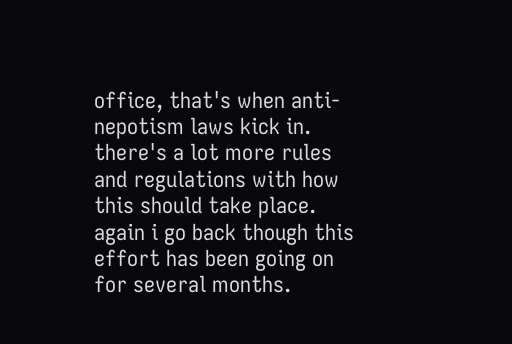office, that's when anti-nepotism laws kick in. there's a lot more rules and regulations with how this should take place. again i go back though this effort has been going on for several months.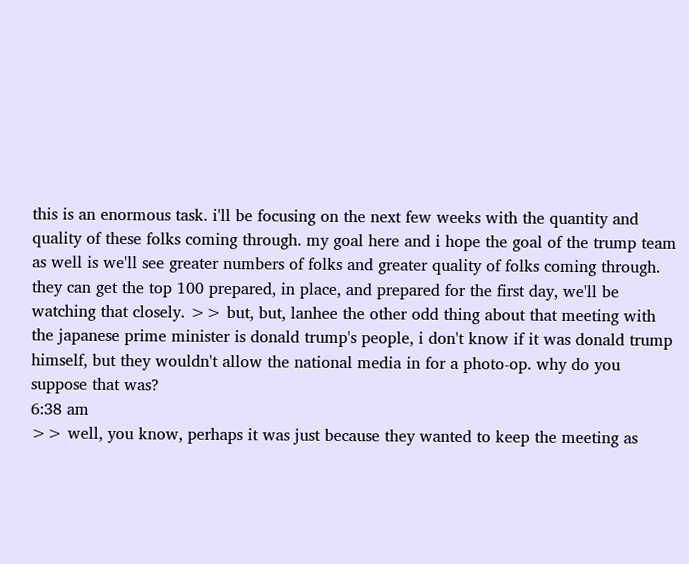this is an enormous task. i'll be focusing on the next few weeks with the quantity and quality of these folks coming through. my goal here and i hope the goal of the trump team as well is we'll see greater numbers of folks and greater quality of folks coming through. they can get the top 100 prepared, in place, and prepared for the first day, we'll be watching that closely. >> but, but, lanhee the other odd thing about that meeting with the japanese prime minister is donald trump's people, i don't know if it was donald trump himself, but they wouldn't allow the national media in for a photo-op. why do you suppose that was?
6:38 am
>> well, you know, perhaps it was just because they wanted to keep the meeting as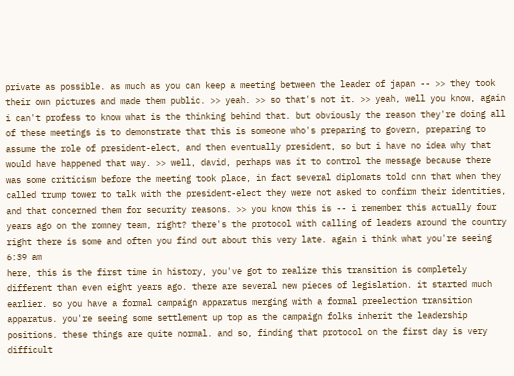private as possible. as much as you can keep a meeting between the leader of japan -- >> they took their own pictures and made them public. >> yeah. >> so that's not it. >> yeah, well you know, again i can't profess to know what is the thinking behind that. but obviously the reason they're doing all of these meetings is to demonstrate that this is someone who's preparing to govern, preparing to assume the role of president-elect, and then eventually president, so but i have no idea why that would have happened that way. >> well, david, perhaps was it to control the message because there was some criticism before the meeting took place, in fact several diplomats told cnn that when they called trump tower to talk with the president-elect they were not asked to confirm their identities, and that concerned them for security reasons. >> you know this is -- i remember this actually four years ago on the romney team, right? there's the protocol with calling of leaders around the country right there is some and often you find out about this very late. again i think what you're seeing
6:39 am
here, this is the first time in history, you've got to realize this transition is completely different than even eight years ago. there are several new pieces of legislation. it started much earlier. so you have a formal campaign apparatus merging with a formal preelection transition apparatus. you're seeing some settlement up top as the campaign folks inherit the leadership positions. these things are quite normal. and so, finding that protocol on the first day is very difficult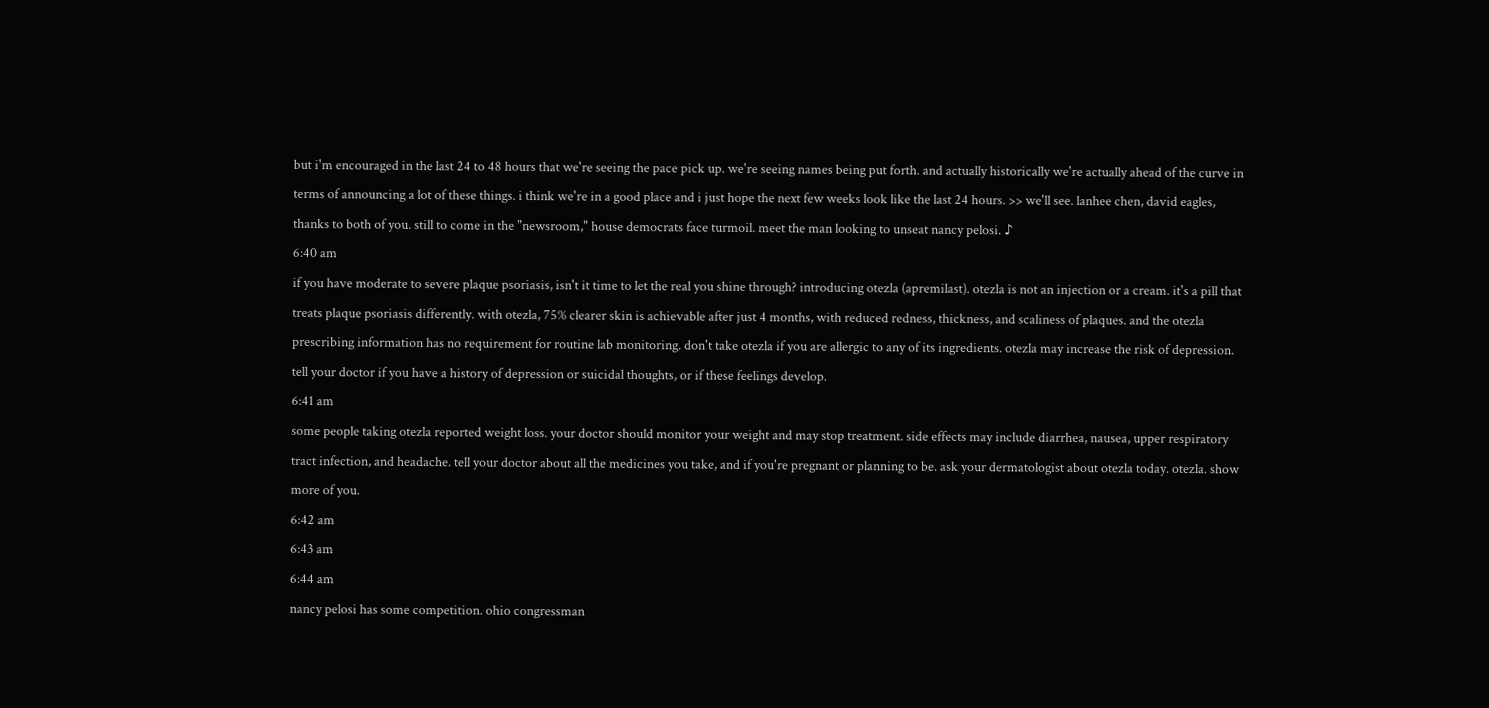but i'm encouraged in the last 24 to 48 hours that we're seeing the pace pick up. we're seeing names being put forth. and actually historically we're actually ahead of the curve in terms of announcing a lot of these things. i think we're in a good place and i just hope the next few weeks look like the last 24 hours. >> we'll see. lanhee chen, david eagles, thanks to both of you. still to come in the "newsroom," house democrats face turmoil. meet the man looking to unseat nancy pelosi. ♪
6:40 am
if you have moderate to severe plaque psoriasis, isn't it time to let the real you shine through? introducing otezla (apremilast). otezla is not an injection or a cream. it's a pill that treats plaque psoriasis differently. with otezla, 75% clearer skin is achievable after just 4 months, with reduced redness, thickness, and scaliness of plaques. and the otezla prescribing information has no requirement for routine lab monitoring. don't take otezla if you are allergic to any of its ingredients. otezla may increase the risk of depression. tell your doctor if you have a history of depression or suicidal thoughts, or if these feelings develop.
6:41 am
some people taking otezla reported weight loss. your doctor should monitor your weight and may stop treatment. side effects may include diarrhea, nausea, upper respiratory tract infection, and headache. tell your doctor about all the medicines you take, and if you're pregnant or planning to be. ask your dermatologist about otezla today. otezla. show more of you.
6:42 am
6:43 am
6:44 am
nancy pelosi has some competition. ohio congressman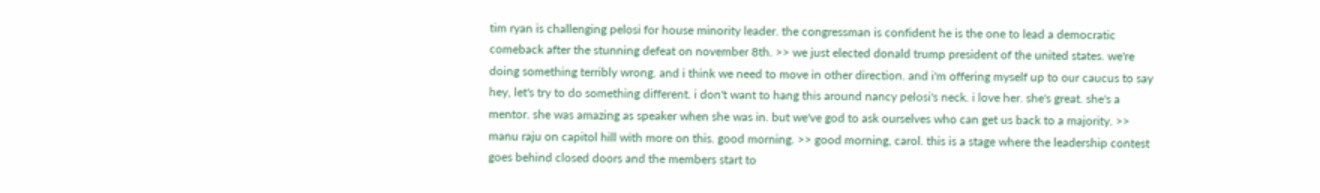tim ryan is challenging pelosi for house minority leader. the congressman is confident he is the one to lead a democratic comeback after the stunning defeat on november 8th. >> we just elected donald trump president of the united states. we're doing something terribly wrong. and i think we need to move in other direction. and i'm offering myself up to our caucus to say hey, let's try to do something different. i don't want to hang this around nancy pelosi's neck. i love her. she's great. she's a mentor. she was amazing as speaker when she was in. but we've god to ask ourselves who can get us back to a majority. >> manu raju on capitol hill with more on this. good morning. >> good morning, carol. this is a stage where the leadership contest goes behind closed doors and the members start to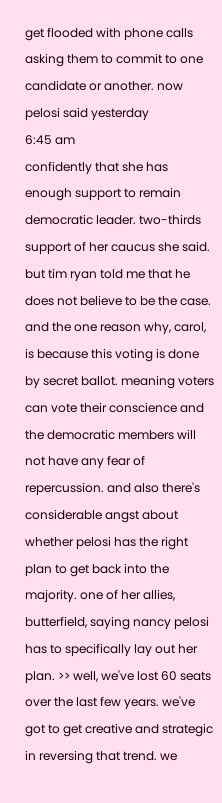get flooded with phone calls asking them to commit to one candidate or another. now pelosi said yesterday
6:45 am
confidently that she has enough support to remain democratic leader. two-thirds support of her caucus she said. but tim ryan told me that he does not believe to be the case. and the one reason why, carol, is because this voting is done by secret ballot. meaning voters can vote their conscience and the democratic members will not have any fear of repercussion. and also there's considerable angst about whether pelosi has the right plan to get back into the majority. one of her allies, butterfield, saying nancy pelosi has to specifically lay out her plan. >> well, we've lost 60 seats over the last few years. we've got to get creative and strategic in reversing that trend. we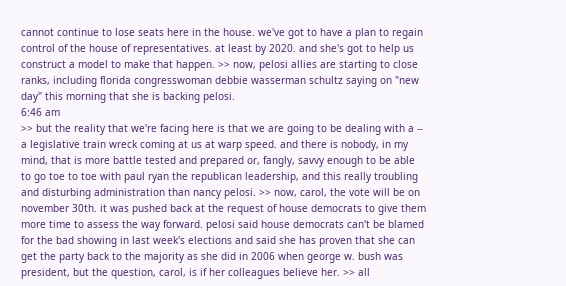cannot continue to lose seats here in the house. we've got to have a plan to regain control of the house of representatives. at least by 2020. and she's got to help us construct a model to make that happen. >> now, pelosi allies are starting to close ranks, including florida congresswoman debbie wasserman schultz saying on "new day" this morning that she is backing pelosi.
6:46 am
>> but the reality that we're facing here is that we are going to be dealing with a -- a legislative train wreck coming at us at warp speed. and there is nobody, in my mind, that is more battle tested and prepared or, fangly, savvy enough to be able to go toe to toe with paul ryan the republican leadership, and this really troubling and disturbing administration than nancy pelosi. >> now, carol, the vote will be on november 30th. it was pushed back at the request of house democrats to give them more time to assess the way forward. pelosi said house democrats can't be blamed for the bad showing in last week's elections and said she has proven that she can get the party back to the majority as she did in 2006 when george w. bush was president, but the question, carol, is if her colleagues believe her. >> all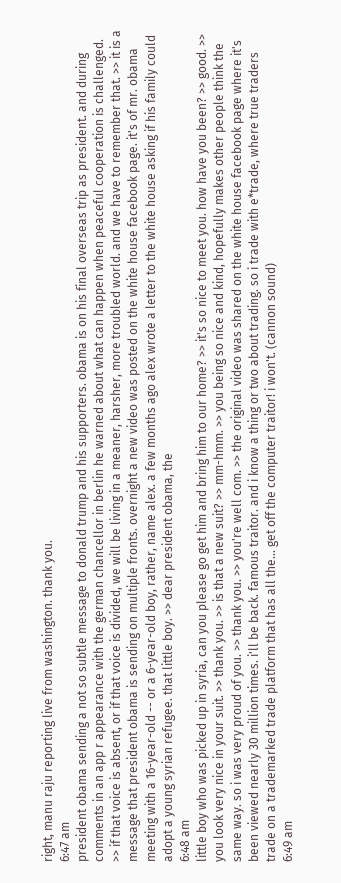right, manu raju reporting live from washington. thank you.
6:47 am
president obama sending a not so subtle message to donald trump and his supporters. obama is on his final overseas trip as president. and during comments in an app r appearance with the german chancellor in berlin he warned about what can happen when peaceful cooperation is challenged. >> if that voice is absent, or if that voice is divided, we will be living in a meaner, harsher, more troubled world. and we have to remember that. >> it is a message that president obama is sending on multiple fronts. overnight a new video was posted on the white house facebook page. it's of mr. obama meeting with a 16-year-old -- or a 6-year-old boy, rather, name alex. a few months ago alex wrote a letter to the white house asking if his family could adopt a young syrian refugee. that little boy. >> dear president obama, the
6:48 am
little boy who was picked up in syria, can you please go get him and bring him to our home? >> it's so nice to meet you. how have you been? >> good. >> you look very nice in your suit. >> thank you. >> is that a new suit? >> mm-hmm. >> you being so nice and kind, hopefully makes other people think the same way. so i was very proud of you. >> thank you. >> you're well com. >> the original video was shared on the white house facebook page where it's been viewed nearly 30 million times. i'll be back. famous traitor. and i know a thing or two about trading. so i trade with e*trade, where true traders trade on a trademarked trade platform that has all the... get off the computer traitor! i won't. (cannon sound)
6:49 am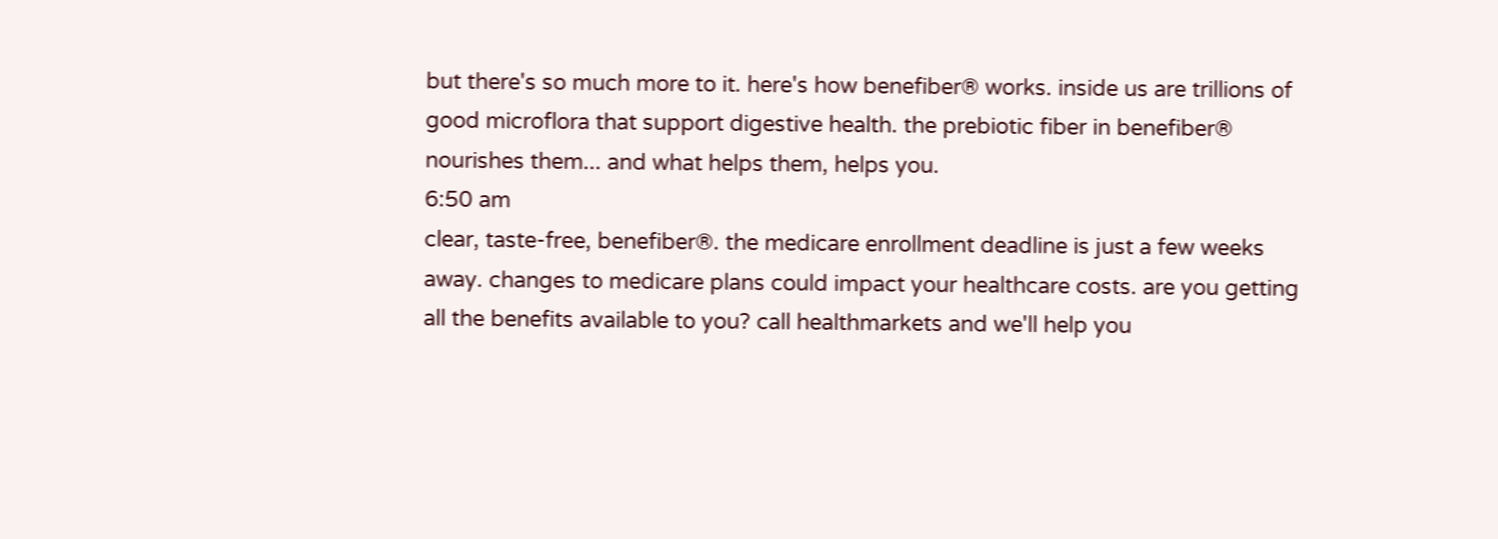but there's so much more to it. here's how benefiber® works. inside us are trillions of good microflora that support digestive health. the prebiotic fiber in benefiber® nourishes them... and what helps them, helps you.
6:50 am
clear, taste-free, benefiber®. the medicare enrollment deadline is just a few weeks away. changes to medicare plans could impact your healthcare costs. are you getting all the benefits available to you? call healthmarkets and we'll help you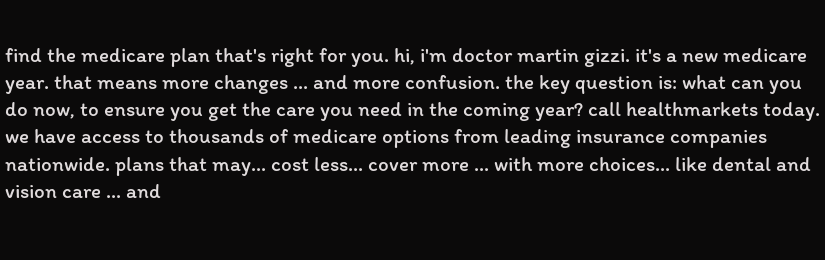find the medicare plan that's right for you. hi, i'm doctor martin gizzi. it's a new medicare year. that means more changes ... and more confusion. the key question is: what can you do now, to ensure you get the care you need in the coming year? call healthmarkets today. we have access to thousands of medicare options from leading insurance companies nationwide. plans that may... cost less... cover more ... with more choices... like dental and vision care ... and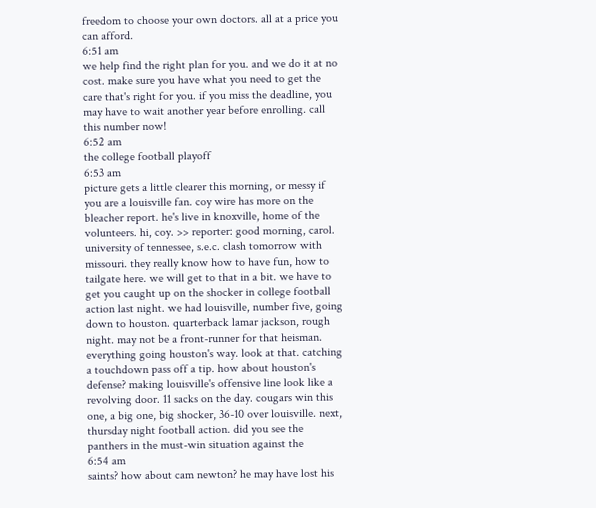freedom to choose your own doctors. all at a price you can afford.
6:51 am
we help find the right plan for you. and we do it at no cost. make sure you have what you need to get the care that's right for you. if you miss the deadline, you may have to wait another year before enrolling. call this number now!
6:52 am
the college football playoff
6:53 am
picture gets a little clearer this morning, or messy if you are a louisville fan. coy wire has more on the bleacher report. he's live in knoxville, home of the volunteers. hi, coy. >> reporter: good morning, carol. university of tennessee, s.e.c. clash tomorrow with missouri. they really know how to have fun, how to tailgate here. we will get to that in a bit. we have to get you caught up on the shocker in college football action last night. we had louisville, number five, going down to houston. quarterback lamar jackson, rough night. may not be a front-runner for that heisman. everything going houston's way. look at that. catching a touchdown pass off a tip. how about houston's defense? making louisville's offensive line look like a revolving door. 11 sacks on the day. cougars win this one, a big one, big shocker, 36-10 over louisville. next, thursday night football action. did you see the panthers in the must-win situation against the
6:54 am
saints? how about cam newton? he may have lost his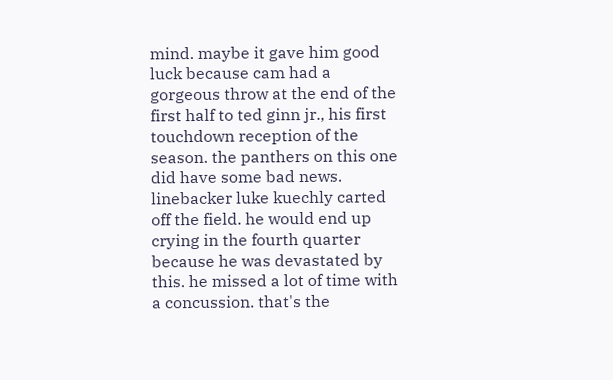mind. maybe it gave him good luck because cam had a gorgeous throw at the end of the first half to ted ginn jr., his first touchdown reception of the season. the panthers on this one did have some bad news. linebacker luke kuechly carted off the field. he would end up crying in the fourth quarter because he was devastated by this. he missed a lot of time with a concussion. that's the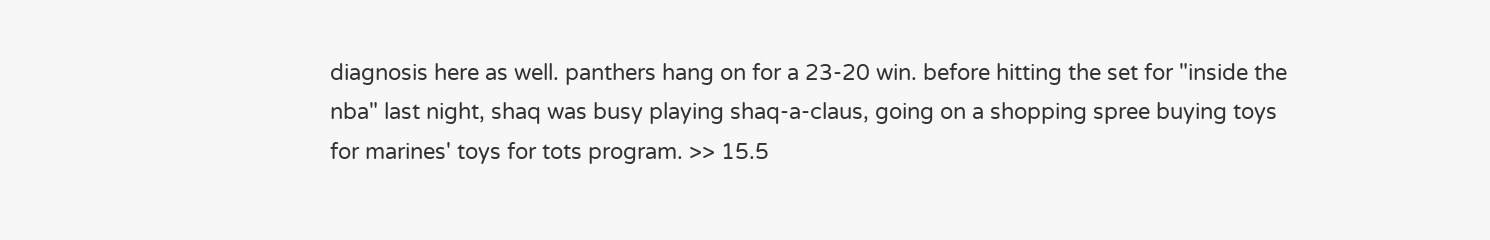diagnosis here as well. panthers hang on for a 23-20 win. before hitting the set for "inside the nba" last night, shaq was busy playing shaq-a-claus, going on a shopping spree buying toys for marines' toys for tots program. >> 15.5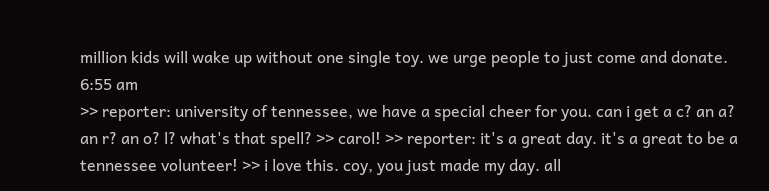million kids will wake up without one single toy. we urge people to just come and donate.
6:55 am
>> reporter: university of tennessee, we have a special cheer for you. can i get a c? an a? an r? an o? l? what's that spell? >> carol! >> reporter: it's a great day. it's a great to be a tennessee volunteer! >> i love this. coy, you just made my day. all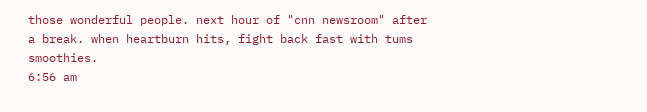those wonderful people. next hour of "cnn newsroom" after a break. when heartburn hits, fight back fast with tums smoothies.
6:56 am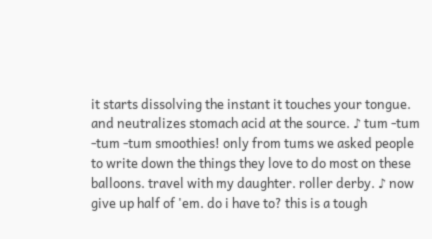it starts dissolving the instant it touches your tongue. and neutralizes stomach acid at the source. ♪ tum -tum -tum -tum smoothies! only from tums we asked people to write down the things they love to do most on these balloons. travel with my daughter. roller derby. ♪ now give up half of 'em. do i have to? this is a tough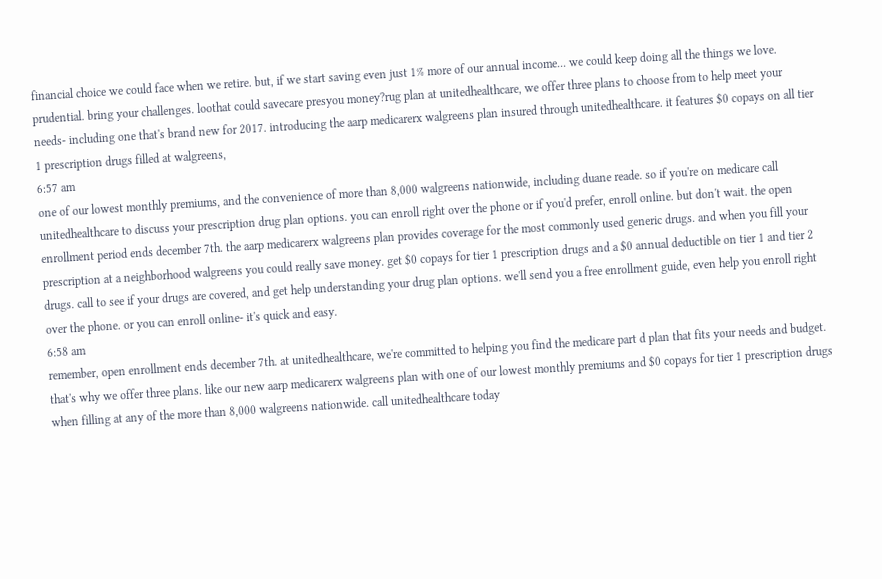financial choice we could face when we retire. but, if we start saving even just 1% more of our annual income... we could keep doing all the things we love. prudential. bring your challenges. loothat could savecare presyou money?rug plan at unitedhealthcare, we offer three plans to choose from to help meet your needs- including one that's brand new for 2017. introducing the aarp medicarerx walgreens plan insured through unitedhealthcare. it features $0 copays on all tier 1 prescription drugs filled at walgreens,
6:57 am
one of our lowest monthly premiums, and the convenience of more than 8,000 walgreens nationwide, including duane reade. so if you're on medicare call unitedhealthcare to discuss your prescription drug plan options. you can enroll right over the phone or if you'd prefer, enroll online. but don't wait. the open enrollment period ends december 7th. the aarp medicarerx walgreens plan provides coverage for the most commonly used generic drugs. and when you fill your prescription at a neighborhood walgreens you could really save money. get $0 copays for tier 1 prescription drugs and a $0 annual deductible on tier 1 and tier 2 drugs. call to see if your drugs are covered, and get help understanding your drug plan options. we'll send you a free enrollment guide, even help you enroll right over the phone. or you can enroll online- it's quick and easy.
6:58 am
remember, open enrollment ends december 7th. at unitedhealthcare, we're committed to helping you find the medicare part d plan that fits your needs and budget. that's why we offer three plans. like our new aarp medicarerx walgreens plan with one of our lowest monthly premiums and $0 copays for tier 1 prescription drugs when filling at any of the more than 8,000 walgreens nationwide. call unitedhealthcare today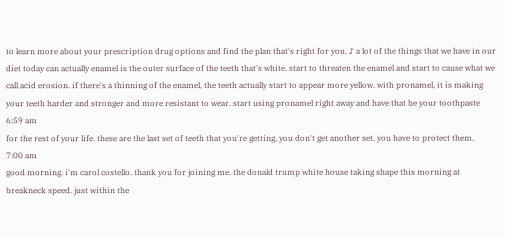to learn more about your prescription drug options and find the plan that's right for you. ♪ a lot of the things that we have in our diet today can actually enamel is the outer surface of the teeth that's white. start to threaten the enamel and start to cause what we call acid erosion. if there's a thinning of the enamel, the teeth actually start to appear more yellow. with pronamel, it is making your teeth harder and stronger and more resistant to wear. start using pronamel right away and have that be your toothpaste
6:59 am
for the rest of your life. these are the last set of teeth that you're getting, you don't get another set, you have to protect them.
7:00 am
good morning. i'm carol costello. thank you for joining me. the donald trump white house taking shape this morning at breakneck speed. just within the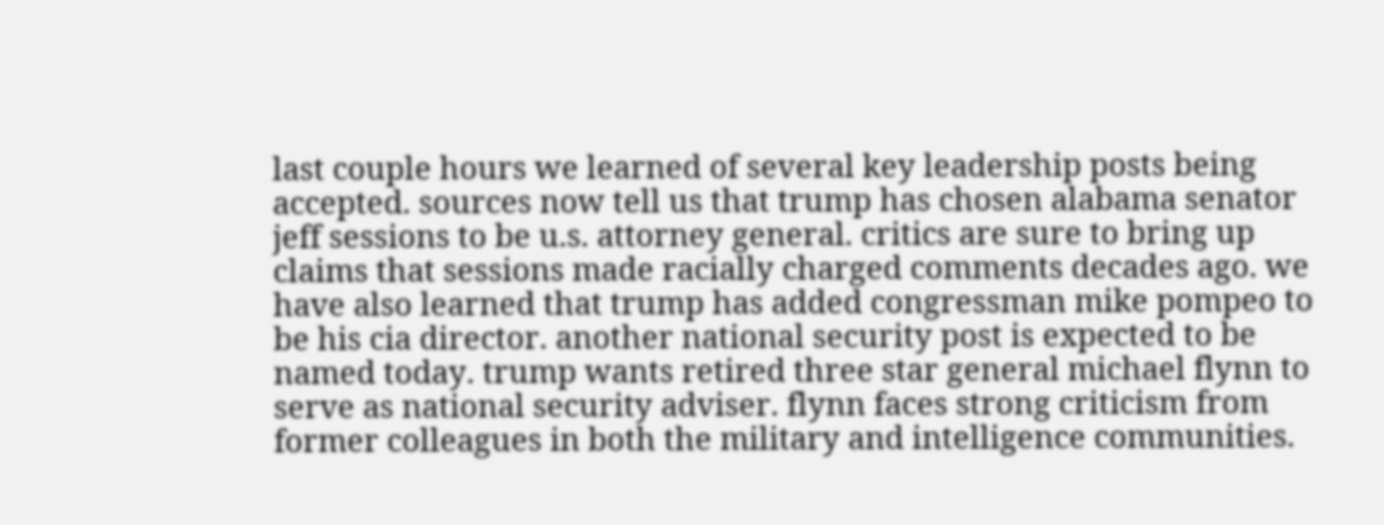last couple hours we learned of several key leadership posts being accepted. sources now tell us that trump has chosen alabama senator jeff sessions to be u.s. attorney general. critics are sure to bring up claims that sessions made racially charged comments decades ago. we have also learned that trump has added congressman mike pompeo to be his cia director. another national security post is expected to be named today. trump wants retired three star general michael flynn to serve as national security adviser. flynn faces strong criticism from former colleagues in both the military and intelligence communities.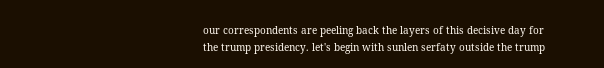our correspondents are peeling back the layers of this decisive day for the trump presidency. let's begin with sunlen serfaty outside the trump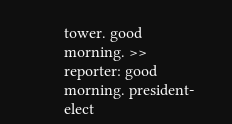tower. good morning. >> reporter: good morning. president-elect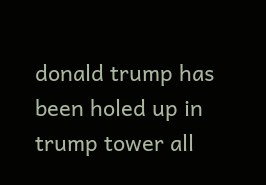donald trump has been holed up in trump tower all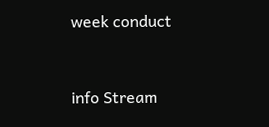week conduct


info Stream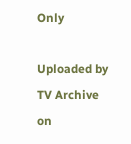Only

Uploaded by TV Archive on